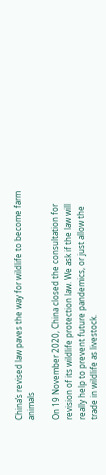China’s revised law paves the way for wildlife to become farm animals

On 19 November 2020, China closed the consultation for revision of its wildlife protection law. We ask if the law will really help to prevent future pandemics, or just allow the trade in wildlife as livestock.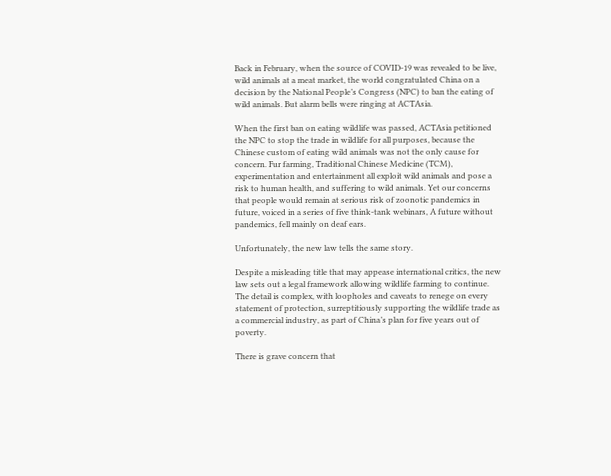Back in February, when the source of COVID-19 was revealed to be live, wild animals at a meat market, the world congratulated China on a decision by the National People’s Congress (NPC) to ban the eating of wild animals. But alarm bells were ringing at ACTAsia.

When the first ban on eating wildlife was passed, ACTAsia petitioned the NPC to stop the trade in wildlife for all purposes, because the Chinese custom of eating wild animals was not the only cause for concern. Fur farming, Traditional Chinese Medicine (TCM), experimentation and entertainment all exploit wild animals and pose a risk to human health, and suffering to wild animals. Yet our concerns that people would remain at serious risk of zoonotic pandemics in future, voiced in a series of five think-tank webinars, A future without pandemics, fell mainly on deaf ears.

Unfortunately, the new law tells the same story.

Despite a misleading title that may appease international critics, the new law sets out a legal framework allowing wildlife farming to continue. The detail is complex, with loopholes and caveats to renege on every statement of protection, surreptitiously supporting the wildlife trade as a commercial industry, as part of China’s plan for five years out of poverty.

There is grave concern that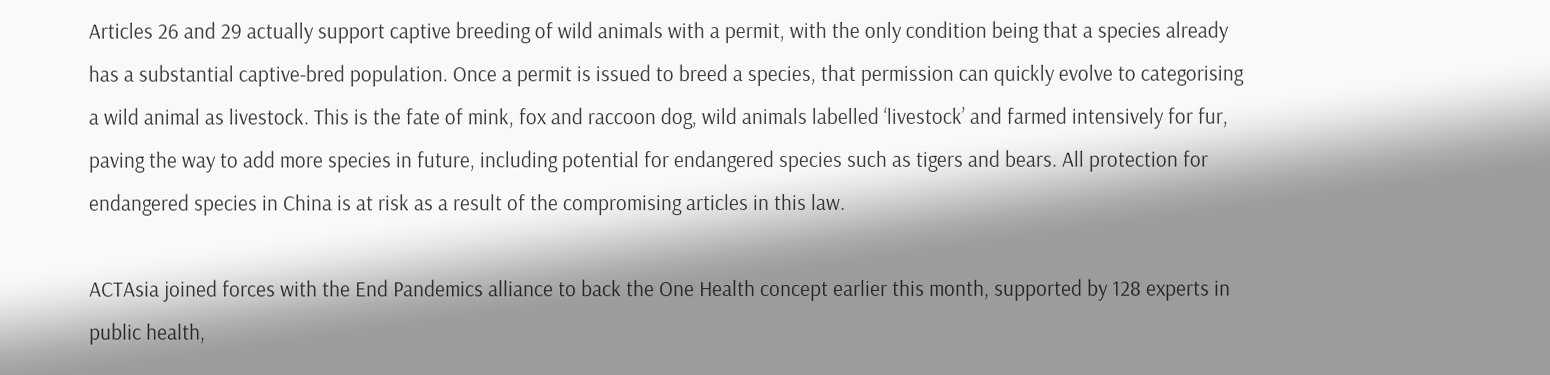Articles 26 and 29 actually support captive breeding of wild animals with a permit, with the only condition being that a species already has a substantial captive-bred population. Once a permit is issued to breed a species, that permission can quickly evolve to categorising a wild animal as livestock. This is the fate of mink, fox and raccoon dog, wild animals labelled ‘livestock’ and farmed intensively for fur, paving the way to add more species in future, including potential for endangered species such as tigers and bears. All protection for endangered species in China is at risk as a result of the compromising articles in this law.

ACTAsia joined forces with the End Pandemics alliance to back the One Health concept earlier this month, supported by 128 experts in public health,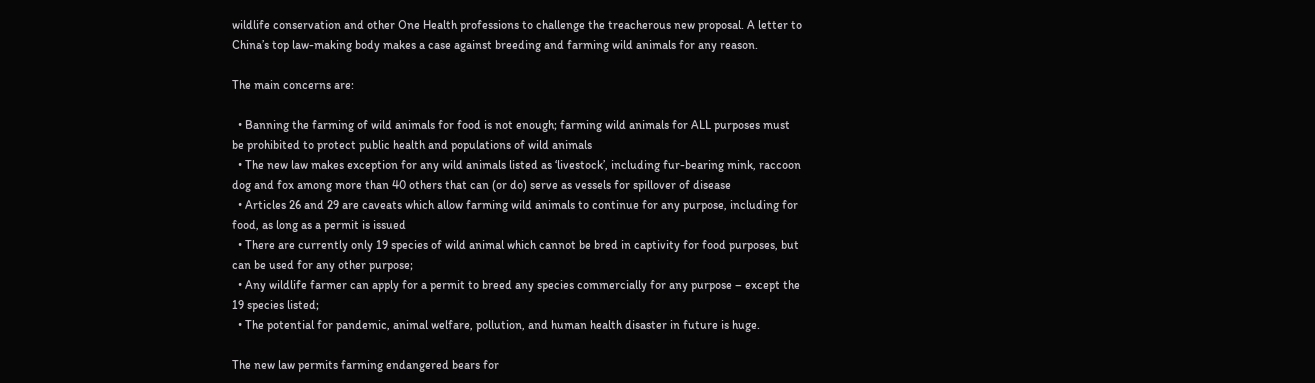wildlife conservation and other One Health professions to challenge the treacherous new proposal. A letter to China’s top law-making body makes a case against breeding and farming wild animals for any reason.

The main concerns are:

  • Banning the farming of wild animals for food is not enough; farming wild animals for ALL purposes must be prohibited to protect public health and populations of wild animals
  • The new law makes exception for any wild animals listed as ‘livestock’, including fur-bearing mink, raccoon dog and fox among more than 40 others that can (or do) serve as vessels for spillover of disease
  • Articles 26 and 29 are caveats which allow farming wild animals to continue for any purpose, including for food, as long as a permit is issued
  • There are currently only 19 species of wild animal which cannot be bred in captivity for food purposes, but can be used for any other purpose;
  • Any wildlife farmer can apply for a permit to breed any species commercially for any purpose – except the 19 species listed;
  • The potential for pandemic, animal welfare, pollution, and human health disaster in future is huge.

The new law permits farming endangered bears for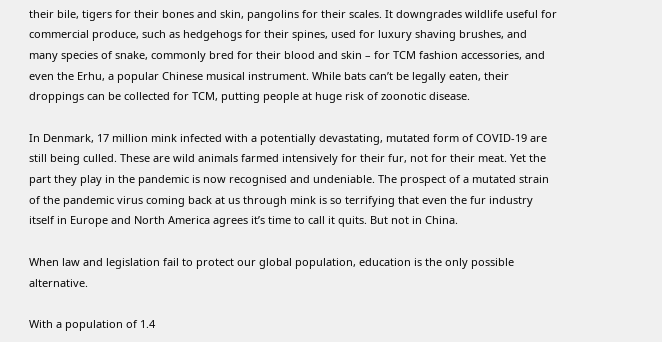their bile, tigers for their bones and skin, pangolins for their scales. It downgrades wildlife useful for commercial produce, such as hedgehogs for their spines, used for luxury shaving brushes, and many species of snake, commonly bred for their blood and skin – for TCM fashion accessories, and even the Erhu, a popular Chinese musical instrument. While bats can’t be legally eaten, their droppings can be collected for TCM, putting people at huge risk of zoonotic disease.

In Denmark, 17 million mink infected with a potentially devastating, mutated form of COVID-19 are still being culled. These are wild animals farmed intensively for their fur, not for their meat. Yet the part they play in the pandemic is now recognised and undeniable. The prospect of a mutated strain of the pandemic virus coming back at us through mink is so terrifying that even the fur industry itself in Europe and North America agrees it’s time to call it quits. But not in China.

When law and legislation fail to protect our global population, education is the only possible alternative.

With a population of 1.4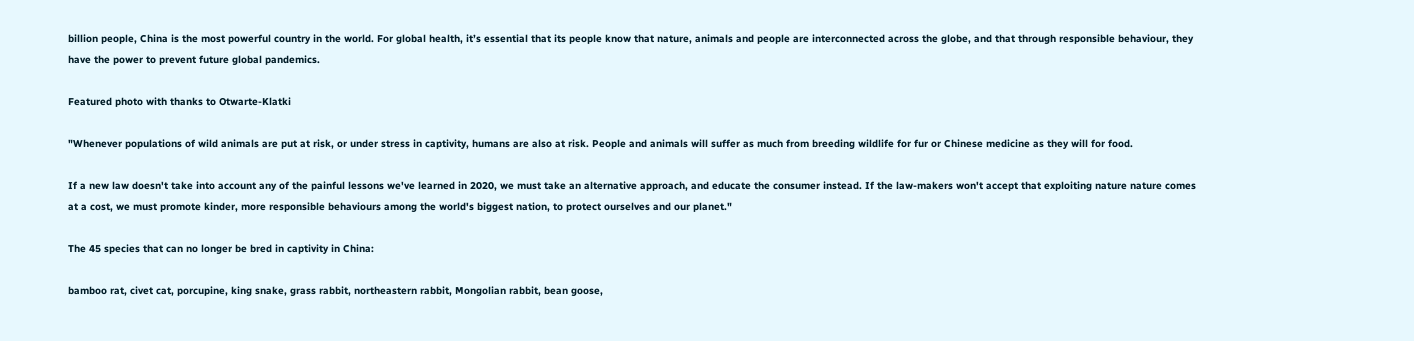billion people, China is the most powerful country in the world. For global health, it’s essential that its people know that nature, animals and people are interconnected across the globe, and that through responsible behaviour, they have the power to prevent future global pandemics.

Featured photo with thanks to Otwarte-Klatki

"Whenever populations of wild animals are put at risk, or under stress in captivity, humans are also at risk. People and animals will suffer as much from breeding wildlife for fur or Chinese medicine as they will for food.

If a new law doesn't take into account any of the painful lessons we've learned in 2020, we must take an alternative approach, and educate the consumer instead. If the law-makers won't accept that exploiting nature nature comes at a cost, we must promote kinder, more responsible behaviours among the world's biggest nation, to protect ourselves and our planet."

The 45 species that can no longer be bred in captivity in China:

bamboo rat, civet cat, porcupine, king snake, grass rabbit, northeastern rabbit, Mongolian rabbit, bean goose,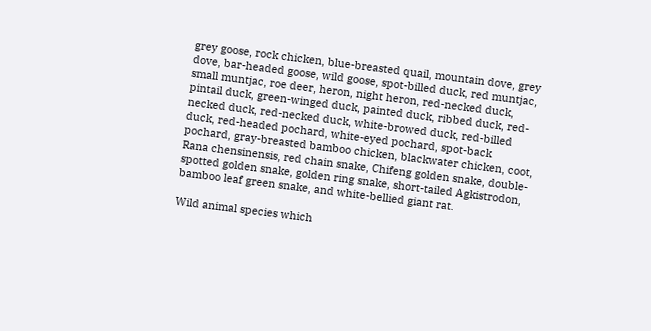grey goose, rock chicken, blue-breasted quail, mountain dove, grey dove, bar-headed goose, wild goose, spot-billed duck, red muntjac, small muntjac, roe deer, heron, night heron, red-necked duck, pintail duck, green-winged duck, painted duck, ribbed duck, red-necked duck, red-necked duck, white-browed duck, red-billed duck, red-headed pochard, white-eyed pochard, spot-back pochard, gray-breasted bamboo chicken, blackwater chicken, coot, Rana chensinensis, red chain snake, Chifeng golden snake, double-spotted golden snake, golden ring snake, short-tailed Agkistrodon, bamboo leaf green snake, and white-bellied giant rat.

Wild animal species which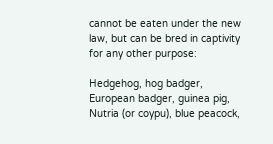cannot be eaten under the new law, but can be bred in captivity for any other purpose:

Hedgehog, hog badger, European badger, guinea pig, Nutria (or coypu), blue peacock,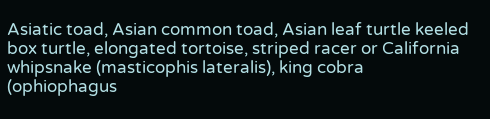Asiatic toad, Asian common toad, Asian leaf turtle keeled box turtle, elongated tortoise, striped racer or California whipsnake (masticophis lateralis), king cobra (ophiophagus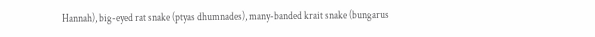Hannah), big-eyed rat snake (ptyas dhumnades), many-banded krait snake (bungarus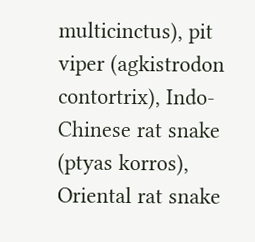multicinctus), pit viper (agkistrodon contortrix), Indo-Chinese rat snake (ptyas korros), Oriental rat snake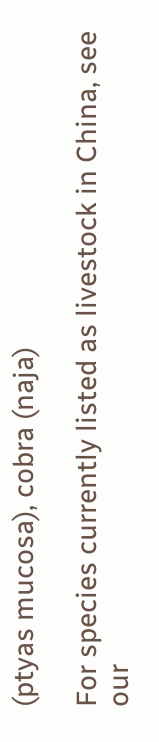(ptyas mucosa), cobra (naja)

For species currently listed as livestock in China, see our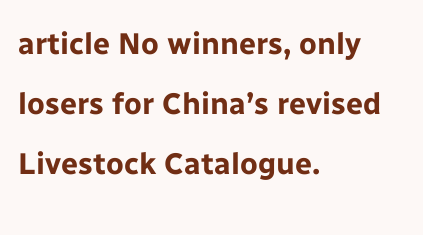article No winners, only losers for China’s revised Livestock Catalogue.